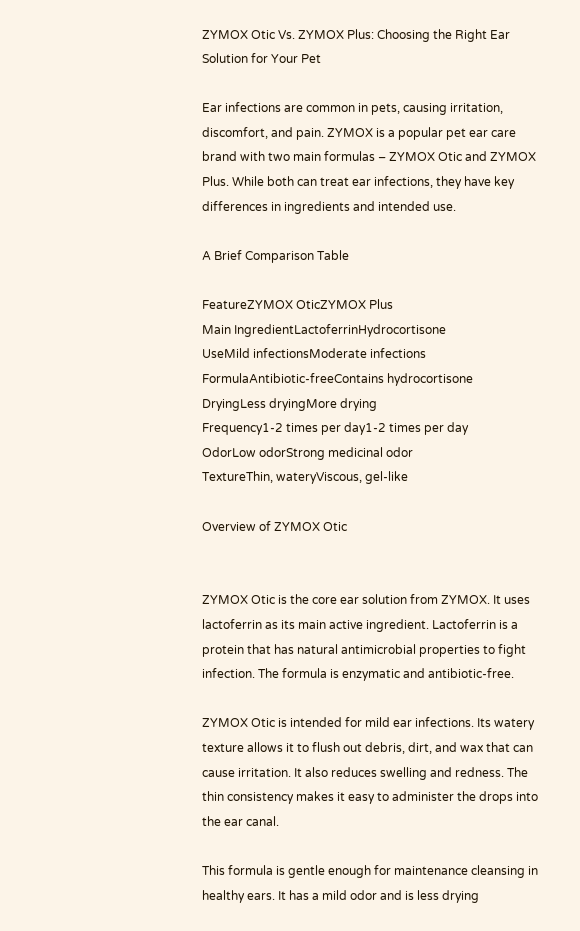ZYMOX Otic Vs. ZYMOX Plus: Choosing the Right Ear Solution for Your Pet

Ear infections are common in pets, causing irritation, discomfort, and pain. ZYMOX is a popular pet ear care brand with two main formulas – ZYMOX Otic and ZYMOX Plus. While both can treat ear infections, they have key differences in ingredients and intended use.

A Brief Comparison Table

FeatureZYMOX OticZYMOX Plus
Main IngredientLactoferrinHydrocortisone
UseMild infectionsModerate infections
FormulaAntibiotic-freeContains hydrocortisone
DryingLess dryingMore drying
Frequency1-2 times per day1-2 times per day
OdorLow odorStrong medicinal odor
TextureThin, wateryViscous, gel-like

Overview of ZYMOX Otic


ZYMOX Otic is the core ear solution from ZYMOX. It uses lactoferrin as its main active ingredient. Lactoferrin is a protein that has natural antimicrobial properties to fight infection. The formula is enzymatic and antibiotic-free.

ZYMOX Otic is intended for mild ear infections. Its watery texture allows it to flush out debris, dirt, and wax that can cause irritation. It also reduces swelling and redness. The thin consistency makes it easy to administer the drops into the ear canal.

This formula is gentle enough for maintenance cleansing in healthy ears. It has a mild odor and is less drying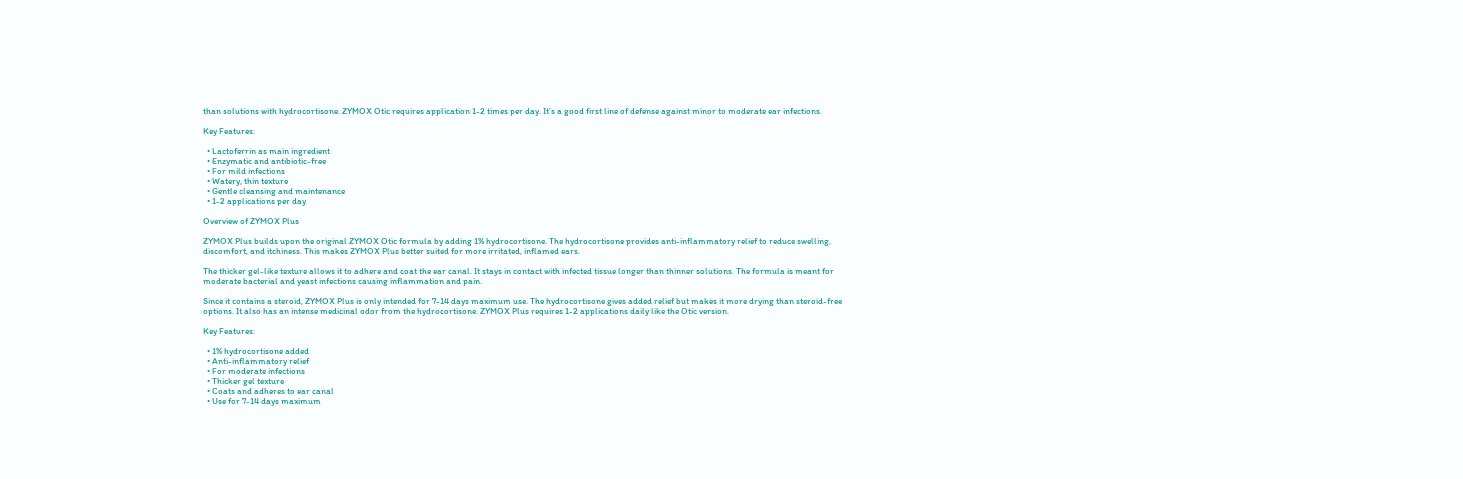than solutions with hydrocortisone. ZYMOX Otic requires application 1-2 times per day. It’s a good first line of defense against minor to moderate ear infections.

Key Features:

  • Lactoferrin as main ingredient
  • Enzymatic and antibiotic-free
  • For mild infections
  • Watery, thin texture
  • Gentle cleansing and maintenance
  • 1-2 applications per day

Overview of ZYMOX Plus

ZYMOX Plus builds upon the original ZYMOX Otic formula by adding 1% hydrocortisone. The hydrocortisone provides anti-inflammatory relief to reduce swelling, discomfort, and itchiness. This makes ZYMOX Plus better suited for more irritated, inflamed ears.

The thicker gel-like texture allows it to adhere and coat the ear canal. It stays in contact with infected tissue longer than thinner solutions. The formula is meant for moderate bacterial and yeast infections causing inflammation and pain.

Since it contains a steroid, ZYMOX Plus is only intended for 7-14 days maximum use. The hydrocortisone gives added relief but makes it more drying than steroid-free options. It also has an intense medicinal odor from the hydrocortisone. ZYMOX Plus requires 1-2 applications daily like the Otic version.

Key Features:

  • 1% hydrocortisone added
  • Anti-inflammatory relief
  • For moderate infections
  • Thicker gel texture
  • Coats and adheres to ear canal
  • Use for 7-14 days maximum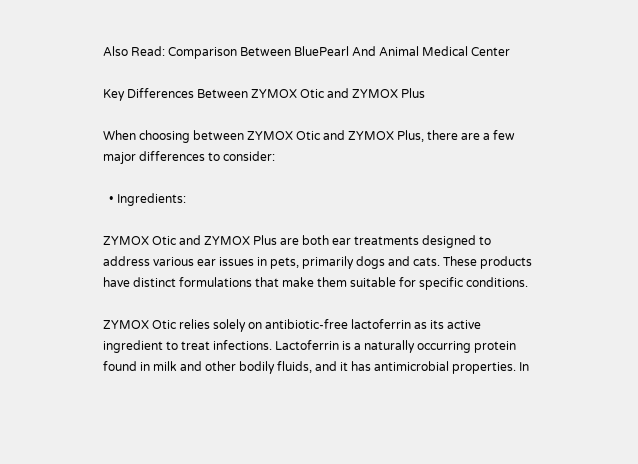Also Read: Comparison Between BluePearl And Animal Medical Center

Key Differences Between ZYMOX Otic and ZYMOX Plus

When choosing between ZYMOX Otic and ZYMOX Plus, there are a few major differences to consider:

  • Ingredients:

ZYMOX Otic and ZYMOX Plus are both ear treatments designed to address various ear issues in pets, primarily dogs and cats. These products have distinct formulations that make them suitable for specific conditions.

ZYMOX Otic relies solely on antibiotic-free lactoferrin as its active ingredient to treat infections. Lactoferrin is a naturally occurring protein found in milk and other bodily fluids, and it has antimicrobial properties. In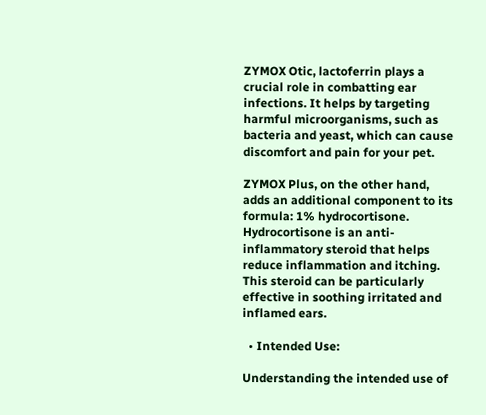ZYMOX Otic, lactoferrin plays a crucial role in combatting ear infections. It helps by targeting harmful microorganisms, such as bacteria and yeast, which can cause discomfort and pain for your pet.

ZYMOX Plus, on the other hand, adds an additional component to its formula: 1% hydrocortisone. Hydrocortisone is an anti-inflammatory steroid that helps reduce inflammation and itching. This steroid can be particularly effective in soothing irritated and inflamed ears.

  • Intended Use:

Understanding the intended use of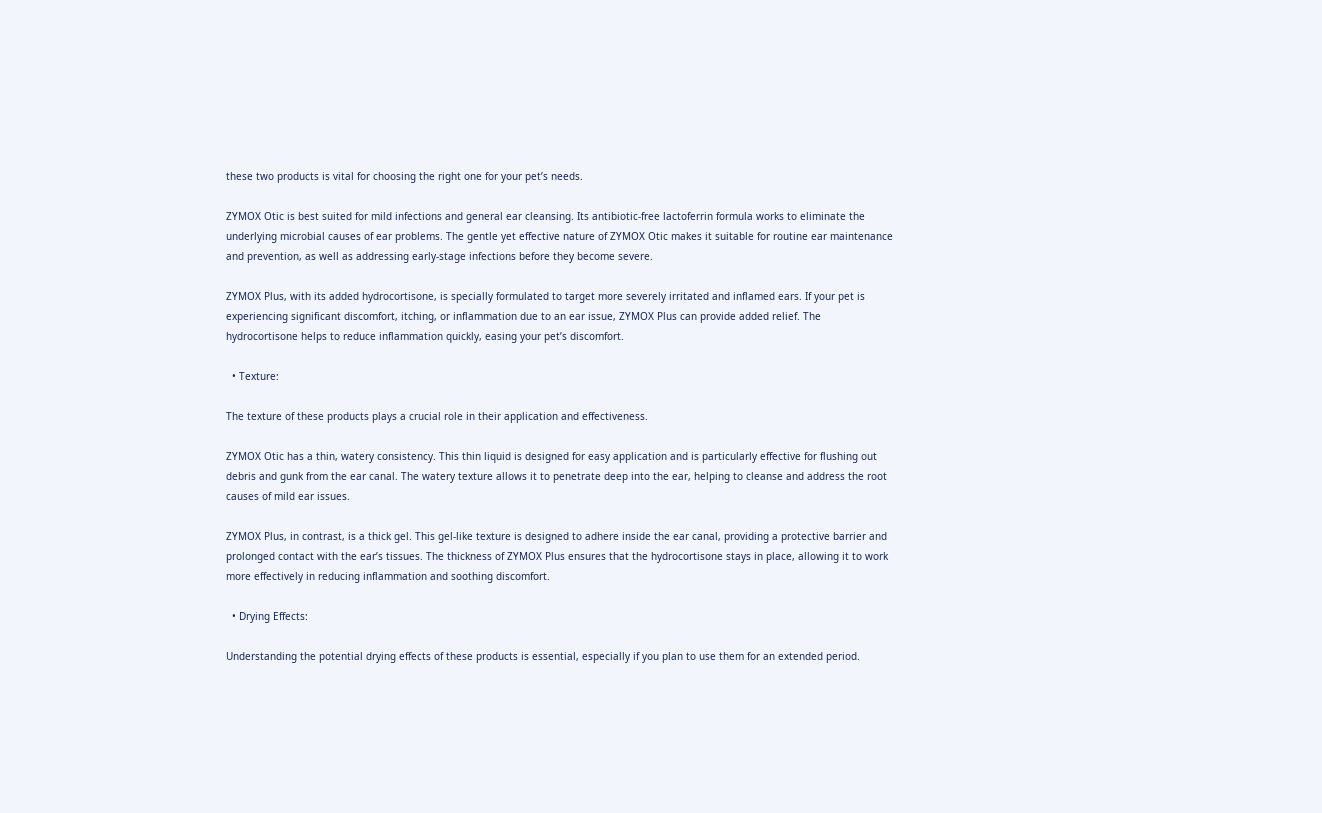these two products is vital for choosing the right one for your pet’s needs.

ZYMOX Otic is best suited for mild infections and general ear cleansing. Its antibiotic-free lactoferrin formula works to eliminate the underlying microbial causes of ear problems. The gentle yet effective nature of ZYMOX Otic makes it suitable for routine ear maintenance and prevention, as well as addressing early-stage infections before they become severe.

ZYMOX Plus, with its added hydrocortisone, is specially formulated to target more severely irritated and inflamed ears. If your pet is experiencing significant discomfort, itching, or inflammation due to an ear issue, ZYMOX Plus can provide added relief. The hydrocortisone helps to reduce inflammation quickly, easing your pet’s discomfort.

  • Texture:

The texture of these products plays a crucial role in their application and effectiveness.

ZYMOX Otic has a thin, watery consistency. This thin liquid is designed for easy application and is particularly effective for flushing out debris and gunk from the ear canal. The watery texture allows it to penetrate deep into the ear, helping to cleanse and address the root causes of mild ear issues.

ZYMOX Plus, in contrast, is a thick gel. This gel-like texture is designed to adhere inside the ear canal, providing a protective barrier and prolonged contact with the ear’s tissues. The thickness of ZYMOX Plus ensures that the hydrocortisone stays in place, allowing it to work more effectively in reducing inflammation and soothing discomfort.

  • Drying Effects:

Understanding the potential drying effects of these products is essential, especially if you plan to use them for an extended period.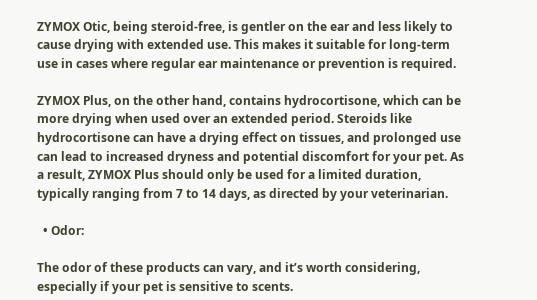ZYMOX Otic, being steroid-free, is gentler on the ear and less likely to cause drying with extended use. This makes it suitable for long-term use in cases where regular ear maintenance or prevention is required.

ZYMOX Plus, on the other hand, contains hydrocortisone, which can be more drying when used over an extended period. Steroids like hydrocortisone can have a drying effect on tissues, and prolonged use can lead to increased dryness and potential discomfort for your pet. As a result, ZYMOX Plus should only be used for a limited duration, typically ranging from 7 to 14 days, as directed by your veterinarian.

  • Odor:

The odor of these products can vary, and it’s worth considering, especially if your pet is sensitive to scents.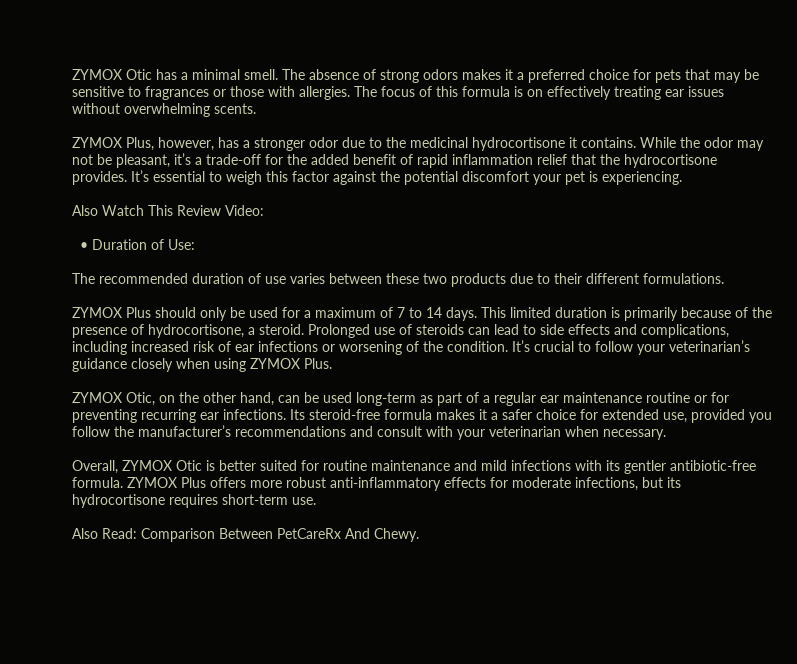ZYMOX Otic has a minimal smell. The absence of strong odors makes it a preferred choice for pets that may be sensitive to fragrances or those with allergies. The focus of this formula is on effectively treating ear issues without overwhelming scents.

ZYMOX Plus, however, has a stronger odor due to the medicinal hydrocortisone it contains. While the odor may not be pleasant, it’s a trade-off for the added benefit of rapid inflammation relief that the hydrocortisone provides. It’s essential to weigh this factor against the potential discomfort your pet is experiencing.

Also Watch This Review Video:

  • Duration of Use:

The recommended duration of use varies between these two products due to their different formulations.

ZYMOX Plus should only be used for a maximum of 7 to 14 days. This limited duration is primarily because of the presence of hydrocortisone, a steroid. Prolonged use of steroids can lead to side effects and complications, including increased risk of ear infections or worsening of the condition. It’s crucial to follow your veterinarian’s guidance closely when using ZYMOX Plus.

ZYMOX Otic, on the other hand, can be used long-term as part of a regular ear maintenance routine or for preventing recurring ear infections. Its steroid-free formula makes it a safer choice for extended use, provided you follow the manufacturer’s recommendations and consult with your veterinarian when necessary.

Overall, ZYMOX Otic is better suited for routine maintenance and mild infections with its gentler antibiotic-free formula. ZYMOX Plus offers more robust anti-inflammatory effects for moderate infections, but its hydrocortisone requires short-term use.

Also Read: Comparison Between PetCareRx And Chewy.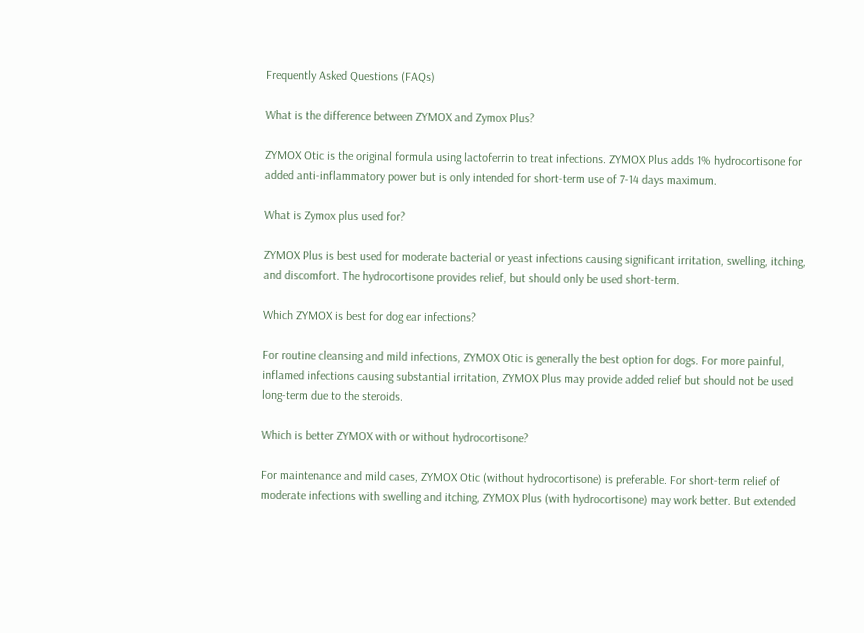Frequently Asked Questions (FAQs)

What is the difference between ZYMOX and Zymox Plus?

ZYMOX Otic is the original formula using lactoferrin to treat infections. ZYMOX Plus adds 1% hydrocortisone for added anti-inflammatory power but is only intended for short-term use of 7-14 days maximum.

What is Zymox plus used for?

ZYMOX Plus is best used for moderate bacterial or yeast infections causing significant irritation, swelling, itching, and discomfort. The hydrocortisone provides relief, but should only be used short-term.

Which ZYMOX is best for dog ear infections?

For routine cleansing and mild infections, ZYMOX Otic is generally the best option for dogs. For more painful, inflamed infections causing substantial irritation, ZYMOX Plus may provide added relief but should not be used long-term due to the steroids.

Which is better ZYMOX with or without hydrocortisone?

For maintenance and mild cases, ZYMOX Otic (without hydrocortisone) is preferable. For short-term relief of moderate infections with swelling and itching, ZYMOX Plus (with hydrocortisone) may work better. But extended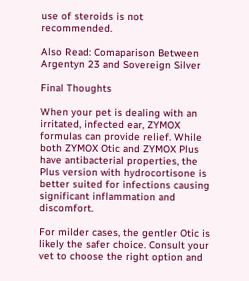use of steroids is not recommended.

Also Read: Comaparison Between Argentyn 23 and Sovereign Silver

Final Thoughts

When your pet is dealing with an irritated, infected ear, ZYMOX formulas can provide relief. While both ZYMOX Otic and ZYMOX Plus have antibacterial properties, the Plus version with hydrocortisone is better suited for infections causing significant inflammation and discomfort.

For milder cases, the gentler Otic is likely the safer choice. Consult your vet to choose the right option and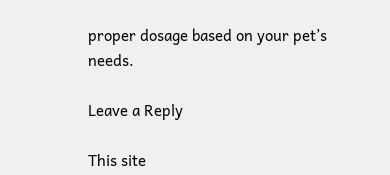proper dosage based on your pet’s needs.

Leave a Reply

This site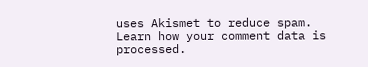uses Akismet to reduce spam. Learn how your comment data is processed.